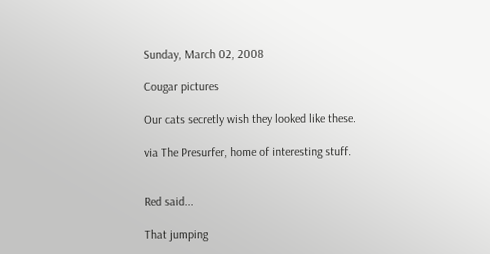Sunday, March 02, 2008

Cougar pictures

Our cats secretly wish they looked like these.

via The Presurfer, home of interesting stuff.


Red said...

That jumping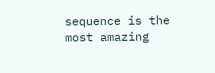sequence is the most amazing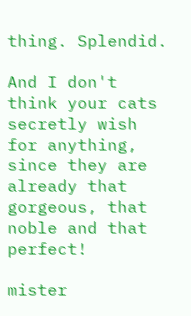thing. Splendid.

And I don't think your cats secretly wish for anything, since they are already that gorgeous, that noble and that perfect!

mister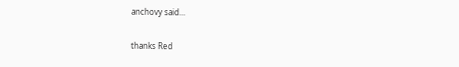anchovy said...

thanks Red